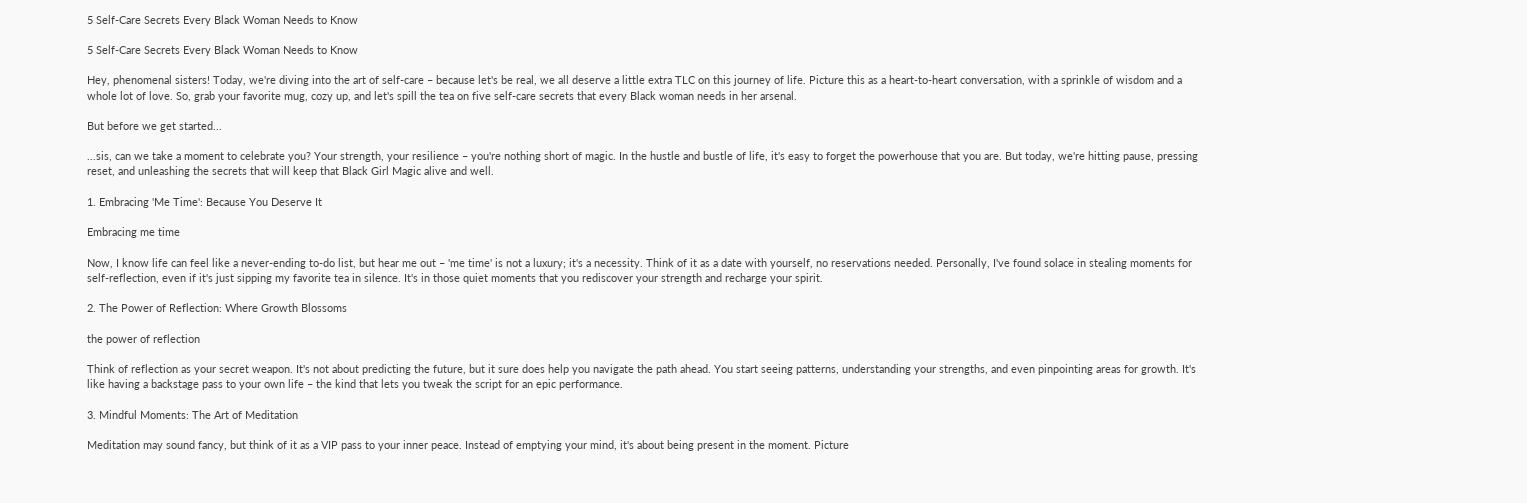5 Self-Care Secrets Every Black Woman Needs to Know

5 Self-Care Secrets Every Black Woman Needs to Know

Hey, phenomenal sisters! Today, we're diving into the art of self-care – because let's be real, we all deserve a little extra TLC on this journey of life. Picture this as a heart-to-heart conversation, with a sprinkle of wisdom and a whole lot of love. So, grab your favorite mug, cozy up, and let's spill the tea on five self-care secrets that every Black woman needs in her arsenal.

But before we get started...

...sis, can we take a moment to celebrate you? Your strength, your resilience – you're nothing short of magic. In the hustle and bustle of life, it's easy to forget the powerhouse that you are. But today, we're hitting pause, pressing reset, and unleashing the secrets that will keep that Black Girl Magic alive and well.

1. Embracing 'Me Time': Because You Deserve It

Embracing me time

Now, I know life can feel like a never-ending to-do list, but hear me out – 'me time' is not a luxury; it's a necessity. Think of it as a date with yourself, no reservations needed. Personally, I've found solace in stealing moments for self-reflection, even if it's just sipping my favorite tea in silence. It's in those quiet moments that you rediscover your strength and recharge your spirit.

2. The Power of Reflection: Where Growth Blossoms

the power of reflection

Think of reflection as your secret weapon. It's not about predicting the future, but it sure does help you navigate the path ahead. You start seeing patterns, understanding your strengths, and even pinpointing areas for growth. It's like having a backstage pass to your own life – the kind that lets you tweak the script for an epic performance.

3. Mindful Moments: The Art of Meditation

Meditation may sound fancy, but think of it as a VIP pass to your inner peace. Instead of emptying your mind, it's about being present in the moment. Picture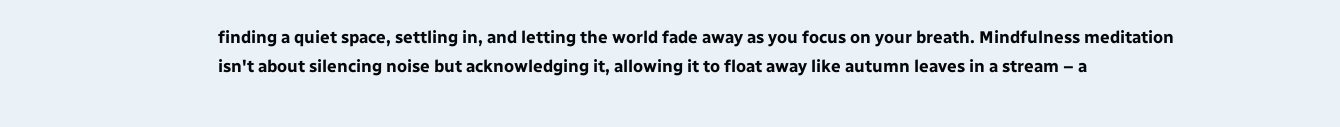finding a quiet space, settling in, and letting the world fade away as you focus on your breath. Mindfulness meditation isn't about silencing noise but acknowledging it, allowing it to float away like autumn leaves in a stream – a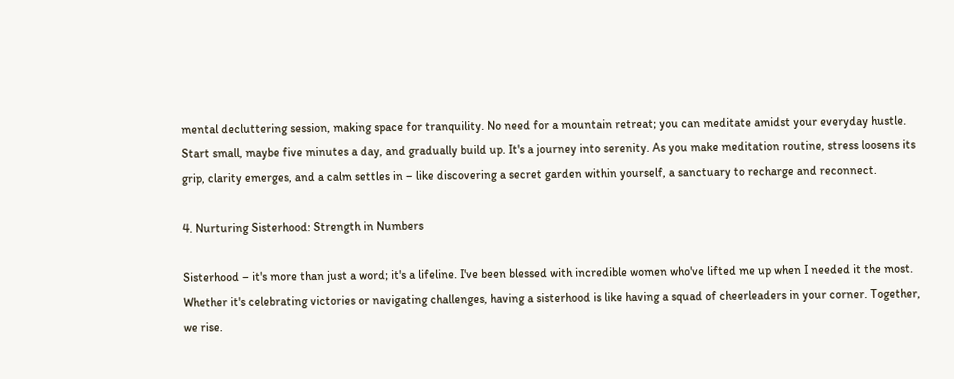mental decluttering session, making space for tranquility. No need for a mountain retreat; you can meditate amidst your everyday hustle. Start small, maybe five minutes a day, and gradually build up. It's a journey into serenity. As you make meditation routine, stress loosens its grip, clarity emerges, and a calm settles in – like discovering a secret garden within yourself, a sanctuary to recharge and reconnect.

4. Nurturing Sisterhood: Strength in Numbers

Sisterhood – it's more than just a word; it's a lifeline. I've been blessed with incredible women who've lifted me up when I needed it the most. Whether it's celebrating victories or navigating challenges, having a sisterhood is like having a squad of cheerleaders in your corner. Together, we rise.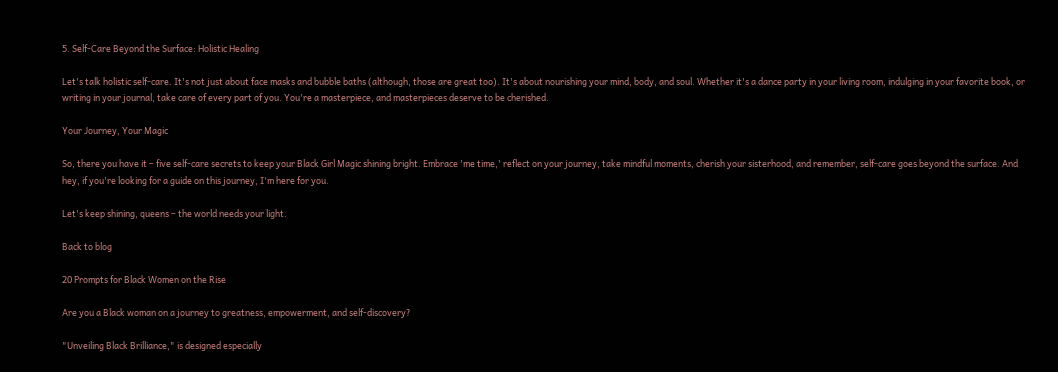5. Self-Care Beyond the Surface: Holistic Healing

Let's talk holistic self-care. It's not just about face masks and bubble baths (although, those are great too). It's about nourishing your mind, body, and soul. Whether it's a dance party in your living room, indulging in your favorite book, or writing in your journal, take care of every part of you. You're a masterpiece, and masterpieces deserve to be cherished.

Your Journey, Your Magic

So, there you have it – five self-care secrets to keep your Black Girl Magic shining bright. Embrace 'me time,' reflect on your journey, take mindful moments, cherish your sisterhood, and remember, self-care goes beyond the surface. And hey, if you're looking for a guide on this journey, I'm here for you.

Let's keep shining, queens – the world needs your light.

Back to blog

20 Prompts for Black Women on the Rise

Are you a Black woman on a journey to greatness, empowerment, and self-discovery?

"Unveiling Black Brilliance," is designed especially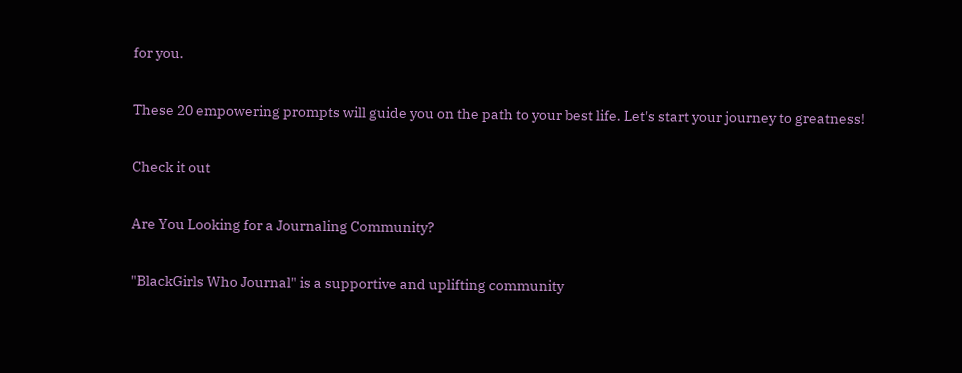for you.

These 20 empowering prompts will guide you on the path to your best life. Let's start your journey to greatness!

Check it out

Are You Looking for a Journaling Community?

"BlackGirls Who Journal" is a supportive and uplifting community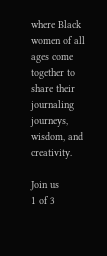where Black women of all ages come together to share their journaling journeys, wisdom, and creativity.

Join us
1 of 3